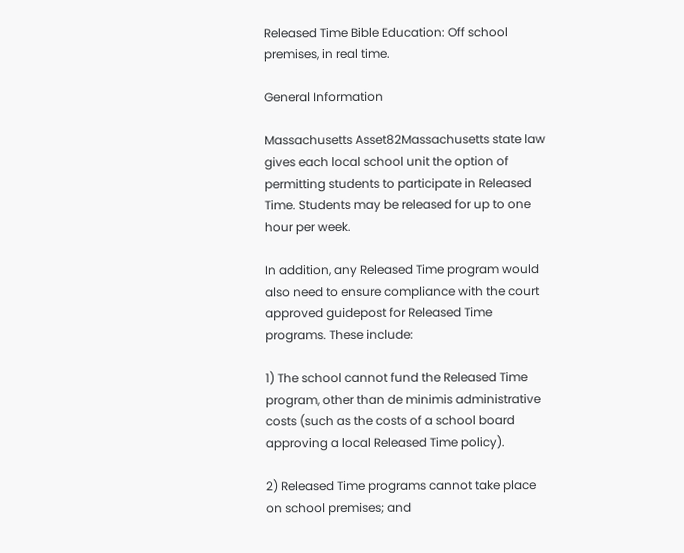Released Time Bible Education: Off school premises, in real time.

General Information

Massachusetts Asset82Massachusetts state law gives each local school unit the option of permitting students to participate in Released Time. Students may be released for up to one hour per week.

In addition, any Released Time program would also need to ensure compliance with the court approved guidepost for Released Time programs. These include:

1) The school cannot fund the Released Time program, other than de minimis administrative costs (such as the costs of a school board approving a local Released Time policy).

2) Released Time programs cannot take place on school premises; and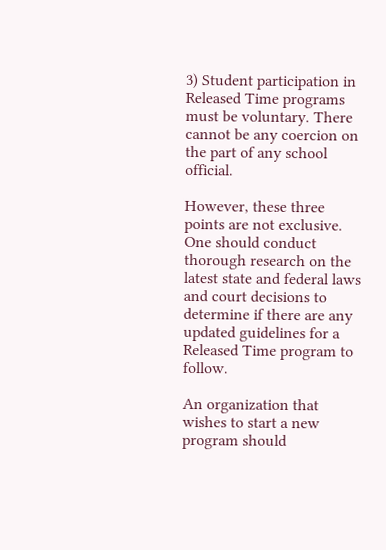3) Student participation in Released Time programs must be voluntary. There cannot be any coercion on the part of any school official.

However, these three points are not exclusive. One should conduct thorough research on the latest state and federal laws and court decisions to determine if there are any updated guidelines for a Released Time program to follow.

An organization that wishes to start a new program should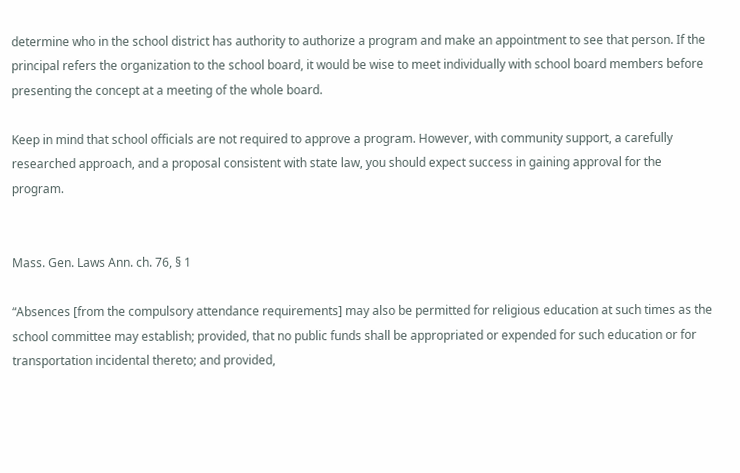determine who in the school district has authority to authorize a program and make an appointment to see that person. If the principal refers the organization to the school board, it would be wise to meet individually with school board members before presenting the concept at a meeting of the whole board.

Keep in mind that school officials are not required to approve a program. However, with community support, a carefully researched approach, and a proposal consistent with state law, you should expect success in gaining approval for the program.


Mass. Gen. Laws Ann. ch. 76, § 1

“Absences [from the compulsory attendance requirements] may also be permitted for religious education at such times as the school committee may establish; provided, that no public funds shall be appropriated or expended for such education or for transportation incidental thereto; and provided,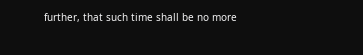further, that such time shall be no more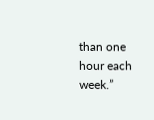than one hour each week.”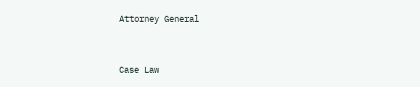Attorney General


Case Law